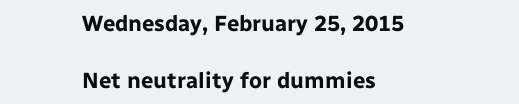Wednesday, February 25, 2015

Net neutrality for dummies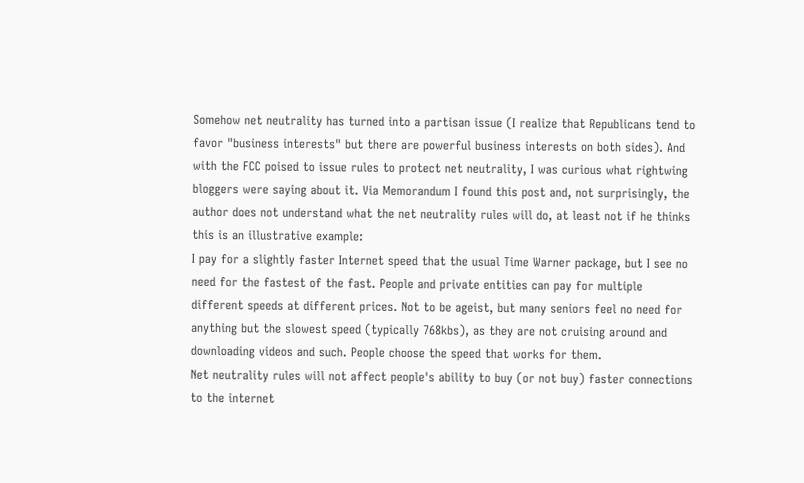Somehow net neutrality has turned into a partisan issue (I realize that Republicans tend to favor "business interests" but there are powerful business interests on both sides). And with the FCC poised to issue rules to protect net neutrality, I was curious what rightwing bloggers were saying about it. Via Memorandum I found this post and, not surprisingly, the author does not understand what the net neutrality rules will do, at least not if he thinks this is an illustrative example:
I pay for a slightly faster Internet speed that the usual Time Warner package, but I see no need for the fastest of the fast. People and private entities can pay for multiple different speeds at different prices. Not to be ageist, but many seniors feel no need for anything but the slowest speed (typically 768kbs), as they are not cruising around and downloading videos and such. People choose the speed that works for them.
Net neutrality rules will not affect people's ability to buy (or not buy) faster connections to the internet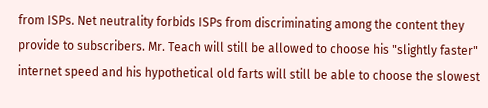from ISPs. Net neutrality forbids ISPs from discriminating among the content they provide to subscribers. Mr. Teach will still be allowed to choose his "slightly faster" internet speed and his hypothetical old farts will still be able to choose the slowest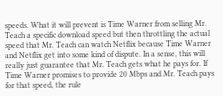speeds. What it will prevent is Time Warner from selling Mr. Teach a specific download speed but then throttling the actual speed that Mr. Teach can watch Netflix because Time Warner and Netflix get into some kind of dispute. In a sense, this will really just guarantee that Mr. Teach gets what he pays for. If Time Warner promises to provide 20 Mbps and Mr. Teach pays for that speed, the rule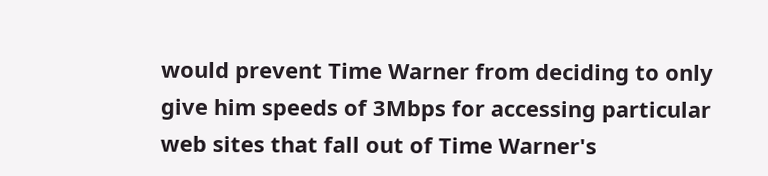would prevent Time Warner from deciding to only give him speeds of 3Mbps for accessing particular web sites that fall out of Time Warner's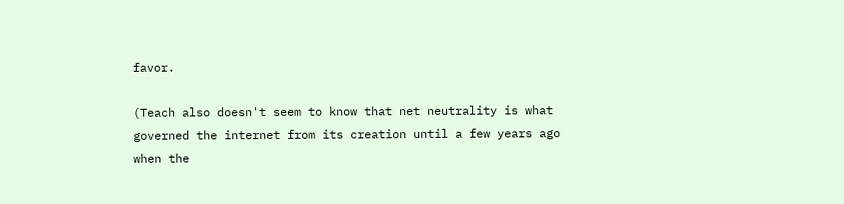favor.

(Teach also doesn't seem to know that net neutrality is what governed the internet from its creation until a few years ago when the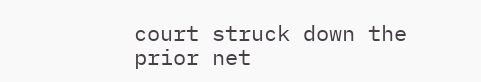court struck down the prior net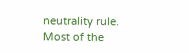neutrality rule. Most of the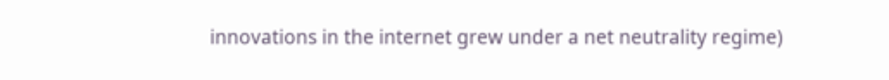innovations in the internet grew under a net neutrality regime)